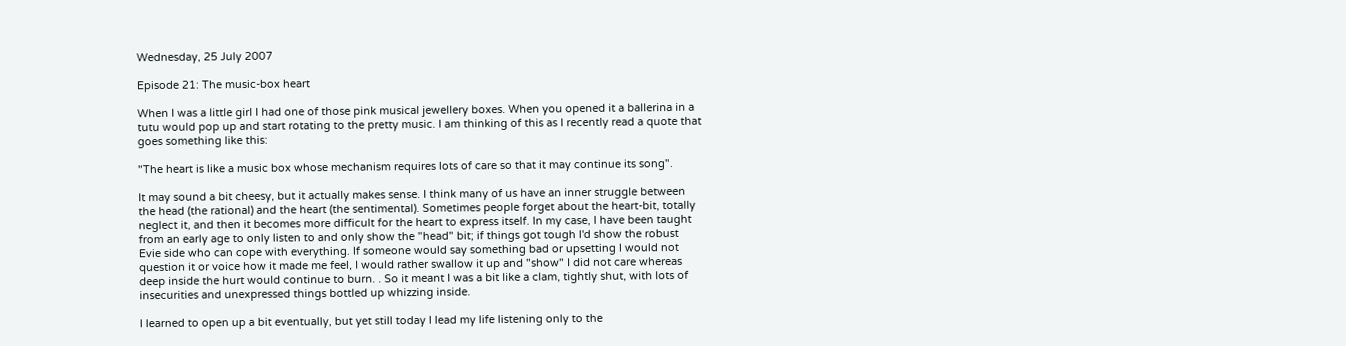Wednesday, 25 July 2007

Episode 21: The music-box heart

When I was a little girl I had one of those pink musical jewellery boxes. When you opened it a ballerina in a tutu would pop up and start rotating to the pretty music. I am thinking of this as I recently read a quote that goes something like this:

"The heart is like a music box whose mechanism requires lots of care so that it may continue its song".

It may sound a bit cheesy, but it actually makes sense. I think many of us have an inner struggle between the head (the rational) and the heart (the sentimental). Sometimes people forget about the heart-bit, totally neglect it, and then it becomes more difficult for the heart to express itself. In my case, I have been taught from an early age to only listen to and only show the "head" bit; if things got tough I'd show the robust Evie side who can cope with everything. If someone would say something bad or upsetting I would not question it or voice how it made me feel, I would rather swallow it up and "show" I did not care whereas deep inside the hurt would continue to burn. . So it meant I was a bit like a clam, tightly shut, with lots of insecurities and unexpressed things bottled up whizzing inside.

I learned to open up a bit eventually, but yet still today I lead my life listening only to the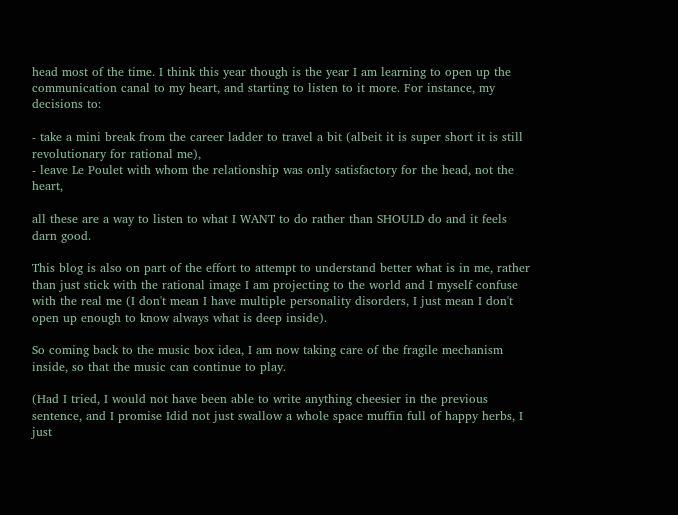head most of the time. I think this year though is the year I am learning to open up the communication canal to my heart, and starting to listen to it more. For instance, my decisions to:

- take a mini break from the career ladder to travel a bit (albeit it is super short it is still revolutionary for rational me),
- leave Le Poulet with whom the relationship was only satisfactory for the head, not the heart,

all these are a way to listen to what I WANT to do rather than SHOULD do and it feels darn good.

This blog is also on part of the effort to attempt to understand better what is in me, rather than just stick with the rational image I am projecting to the world and I myself confuse with the real me (I don't mean I have multiple personality disorders, I just mean I don't open up enough to know always what is deep inside).

So coming back to the music box idea, I am now taking care of the fragile mechanism inside, so that the music can continue to play.

(Had I tried, I would not have been able to write anything cheesier in the previous sentence, and I promise Idid not just swallow a whole space muffin full of happy herbs, I just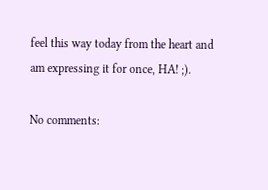feel this way today from the heart and am expressing it for once, HA! ;).

No comments: